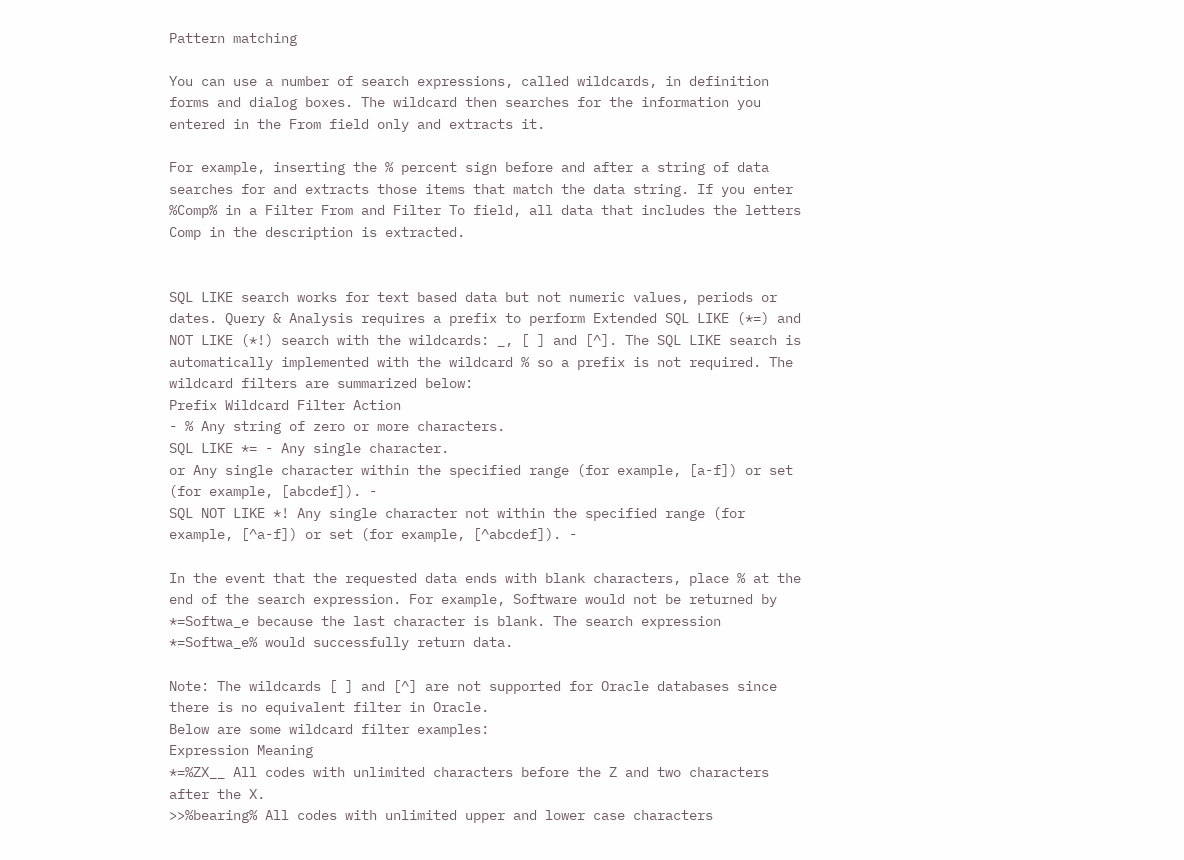Pattern matching

You can use a number of search expressions, called wildcards, in definition forms and dialog boxes. The wildcard then searches for the information you entered in the From field only and extracts it.

For example, inserting the % percent sign before and after a string of data searches for and extracts those items that match the data string. If you enter %Comp% in a Filter From and Filter To field, all data that includes the letters Comp in the description is extracted.


SQL LIKE search works for text based data but not numeric values, periods or dates. Query & Analysis requires a prefix to perform Extended SQL LIKE (*=) and NOT LIKE (*!) search with the wildcards: _, [ ] and [^]. The SQL LIKE search is automatically implemented with the wildcard % so a prefix is not required. The wildcard filters are summarized below:
Prefix Wildcard Filter Action
- % Any string of zero or more characters.
SQL LIKE *= - Any single character.
or Any single character within the specified range (for example, [a-f]) or set (for example, [abcdef]). -
SQL NOT LIKE *! Any single character not within the specified range (for example, [^a-f]) or set (for example, [^abcdef]). -

In the event that the requested data ends with blank characters, place % at the end of the search expression. For example, Software would not be returned by *=Softwa_e because the last character is blank. The search expression *=Softwa_e% would successfully return data.

Note: The wildcards [ ] and [^] are not supported for Oracle databases since there is no equivalent filter in Oracle.
Below are some wildcard filter examples:
Expression Meaning
*=%ZX__ All codes with unlimited characters before the Z and two characters after the X.
>>%bearing% All codes with unlimited upper and lower case characters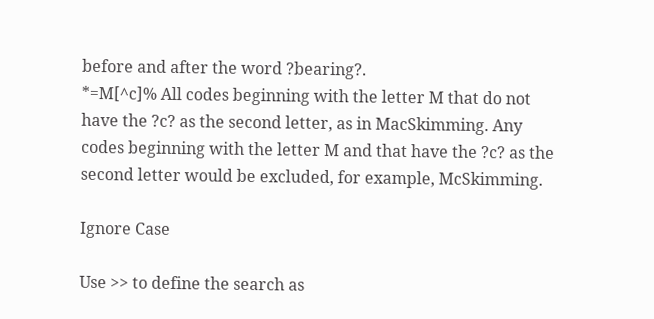before and after the word ?bearing?.
*=M[^c]% All codes beginning with the letter M that do not have the ?c? as the second letter, as in MacSkimming. Any codes beginning with the letter M and that have the ?c? as the second letter would be excluded, for example, McSkimming.

Ignore Case

Use >> to define the search as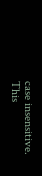case insensitive. This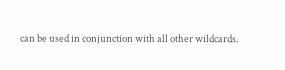can be used in conjunction with all other wildcards.